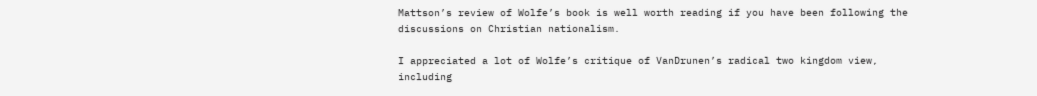Mattson’s review of Wolfe’s book is well worth reading if you have been following the discussions on Christian nationalism.

I appreciated a lot of Wolfe’s critique of VanDrunen’s radical two kingdom view, including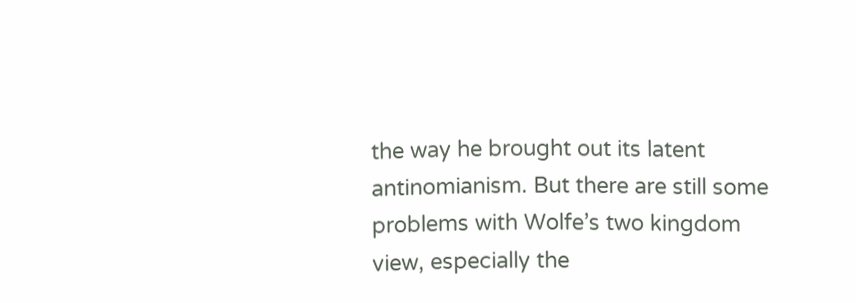the way he brought out its latent antinomianism. But there are still some problems with Wolfe’s two kingdom view, especially the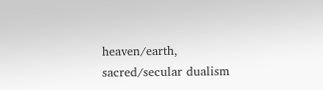heaven/earth, sacred/secular dualism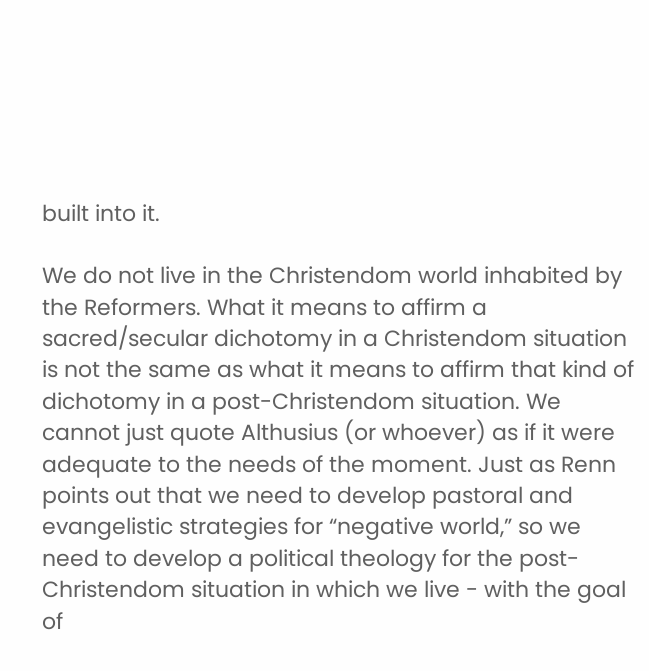built into it.

We do not live in the Christendom world inhabited by the Reformers. What it means to affirm a sacred/secular dichotomy in a Christendom situation is not the same as what it means to affirm that kind of dichotomy in a post-Christendom situation. We cannot just quote Althusius (or whoever) as if it were adequate to the needs of the moment. Just as Renn points out that we need to develop pastoral and evangelistic strategies for “negative world,” so we need to develop a political theology for the post-Christendom situation in which we live - with the goal of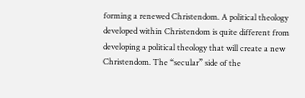forming a renewed Christendom. A political theology developed within Christendom is quite different from developing a political theology that will create a new Christendom. The “secular” side of the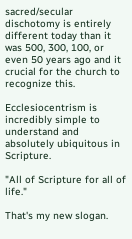sacred/secular dischotomy is entirely different today than it was 500, 300, 100, or even 50 years ago and it crucial for the church to recognize this.

Ecclesiocentrism is incredibly simple to understand and absolutely ubiquitous in Scripture.

"All of Scripture for all of life."

That's my new slogan.